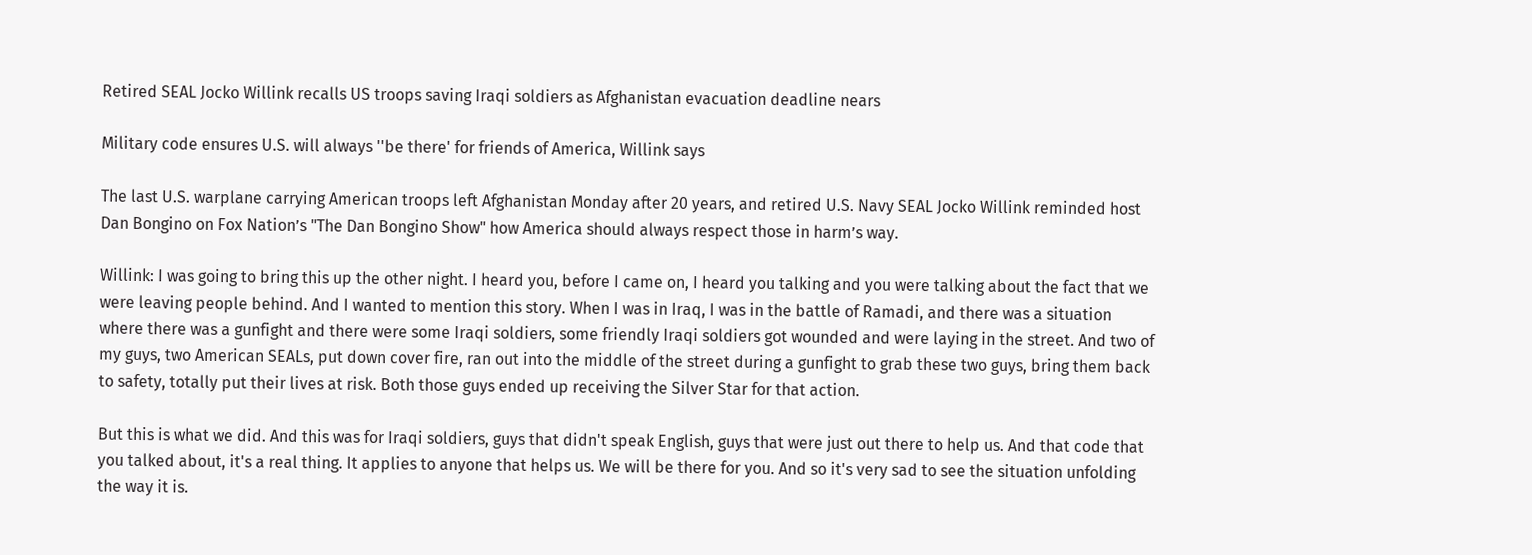Retired SEAL Jocko Willink recalls US troops saving Iraqi soldiers as Afghanistan evacuation deadline nears

Military code ensures U.S. will always ''be there' for friends of America, Willink says

The last U.S. warplane carrying American troops left Afghanistan Monday after 20 years, and retired U.S. Navy SEAL Jocko Willink reminded host Dan Bongino on Fox Nation’s "The Dan Bongino Show" how America should always respect those in harm’s way.

Willink: I was going to bring this up the other night. I heard you, before I came on, I heard you talking and you were talking about the fact that we were leaving people behind. And I wanted to mention this story. When I was in Iraq, I was in the battle of Ramadi, and there was a situation where there was a gunfight and there were some Iraqi soldiers, some friendly Iraqi soldiers got wounded and were laying in the street. And two of my guys, two American SEALs, put down cover fire, ran out into the middle of the street during a gunfight to grab these two guys, bring them back to safety, totally put their lives at risk. Both those guys ended up receiving the Silver Star for that action.

But this is what we did. And this was for Iraqi soldiers, guys that didn't speak English, guys that were just out there to help us. And that code that you talked about, it's a real thing. It applies to anyone that helps us. We will be there for you. And so it's very sad to see the situation unfolding the way it is.